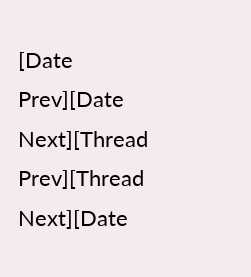[Date Prev][Date Next][Thread Prev][Thread Next][Date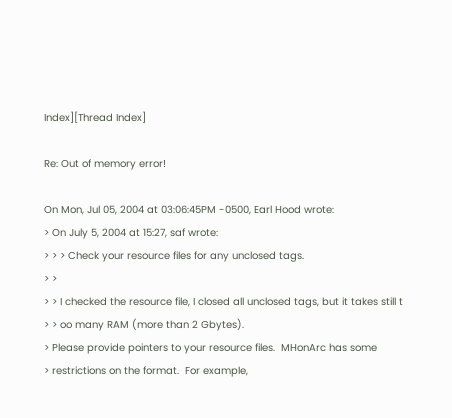Index][Thread Index]

Re: Out of memory error!

On Mon, Jul 05, 2004 at 03:06:45PM -0500, Earl Hood wrote:
> On July 5, 2004 at 15:27, saf wrote:
> > > Check your resource files for any unclosed tags.
> >
> > I checked the resource file, I closed all unclosed tags, but it takes still t
> > oo many RAM (more than 2 Gbytes).
> Please provide pointers to your resource files.  MHonArc has some
> restrictions on the format.  For example,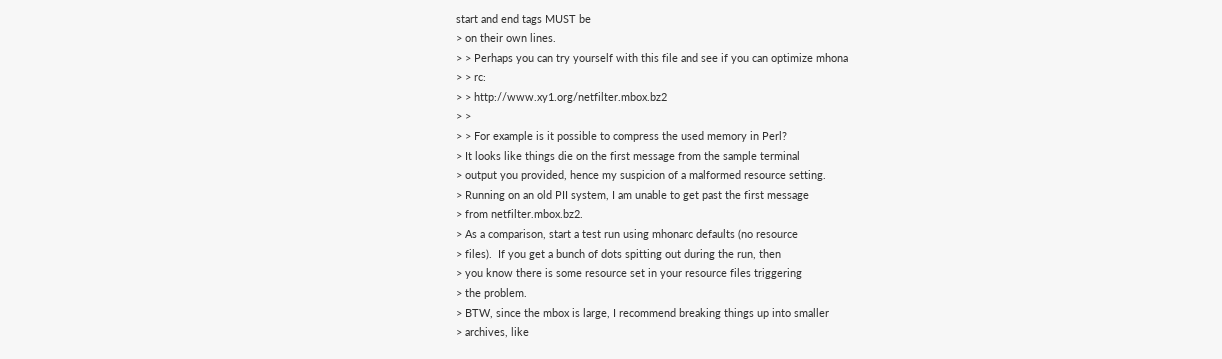start and end tags MUST be
> on their own lines.
> > Perhaps you can try yourself with this file and see if you can optimize mhona
> > rc:
> > http://www.xy1.org/netfilter.mbox.bz2
> >
> > For example is it possible to compress the used memory in Perl?
> It looks like things die on the first message from the sample terminal
> output you provided, hence my suspicion of a malformed resource setting.
> Running on an old PII system, I am unable to get past the first message
> from netfilter.mbox.bz2.
> As a comparison, start a test run using mhonarc defaults (no resource
> files).  If you get a bunch of dots spitting out during the run, then
> you know there is some resource set in your resource files triggering
> the problem.
> BTW, since the mbox is large, I recommend breaking things up into smaller
> archives, like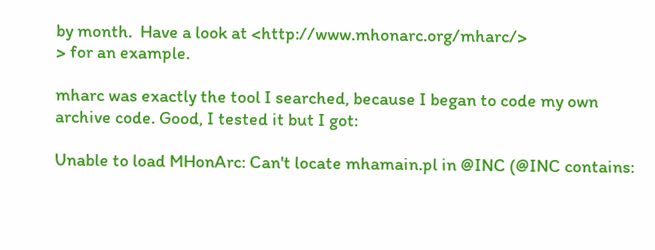by month.  Have a look at <http://www.mhonarc.org/mharc/>
> for an example.

mharc was exactly the tool I searched, because I began to code my own
archive code. Good, I tested it but I got:

Unable to load MHonArc: Can't locate mhamain.pl in @INC (@INC contains: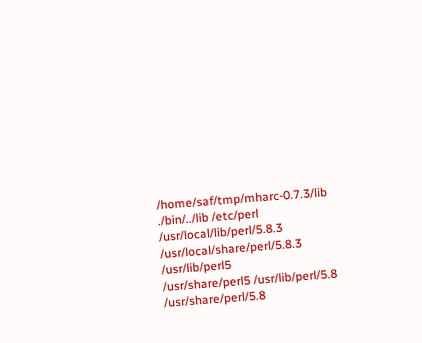/home/saf/tmp/mharc-0.7.3/lib ./bin/../lib /etc/perl
/usr/local/lib/perl/5.8.3 /usr/local/share/perl/5.8.3 /usr/lib/perl5
/usr/share/perl5 /usr/lib/perl/5.8 /usr/share/perl/5.8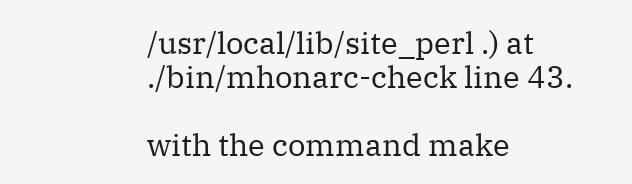/usr/local/lib/site_perl .) at ./bin/mhonarc-check line 43.

with the command make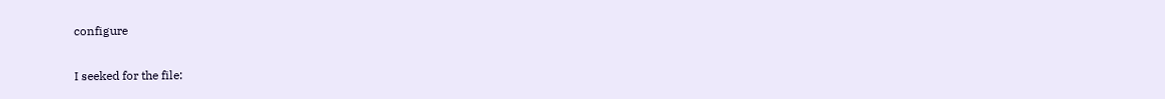configure

I seeked for the file: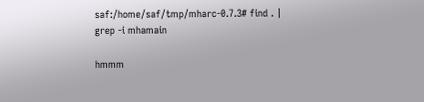saf:/home/saf/tmp/mharc-0.7.3# find . | grep -i mhamain

hmmm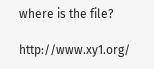where is the file?

http://www.xy1.org/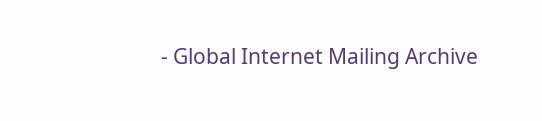- Global Internet Mailing Archive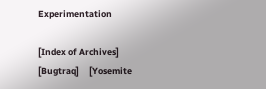Experimentation

[Index of Archives]     [Bugtraq]     [Yosemite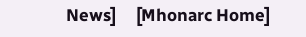News]     [Mhonarc Home]